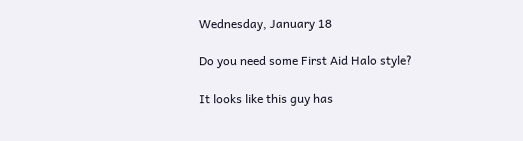Wednesday, January 18

Do you need some First Aid Halo style?

It looks like this guy has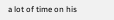a lot of time on his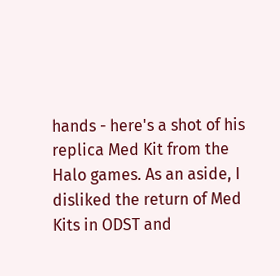hands - here's a shot of his replica Med Kit from the Halo games. As an aside, I disliked the return of Med Kits in ODST and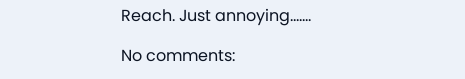Reach. Just annoying.......

No comments: